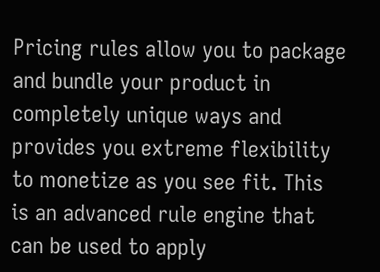Pricing rules allow you to package and bundle your product in completely unique ways and provides you extreme flexibility to monetize as you see fit. This is an advanced rule engine that can be used to apply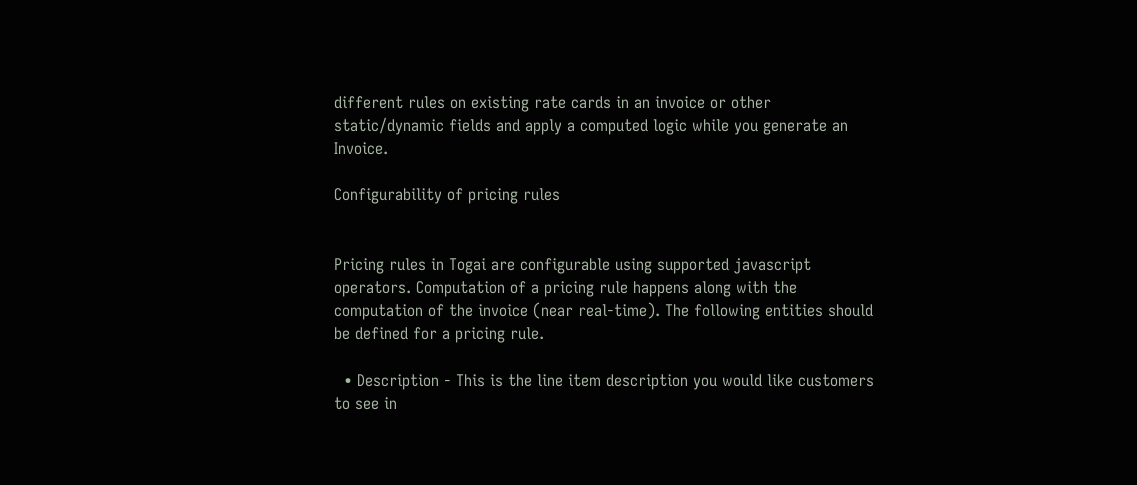different rules on existing rate cards in an invoice or other static/dynamic fields and apply a computed logic while you generate an Invoice.

Configurability of pricing rules


Pricing rules in Togai are configurable using supported javascript operators. Computation of a pricing rule happens along with the computation of the invoice (near real-time). The following entities should be defined for a pricing rule.

  • Description - This is the line item description you would like customers to see in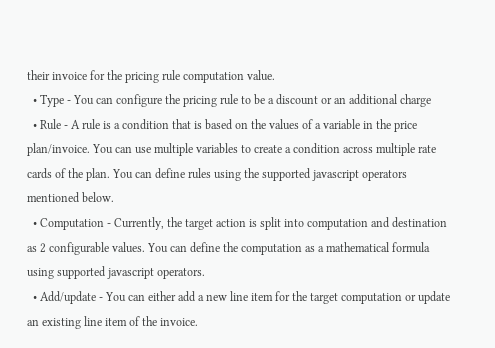their invoice for the pricing rule computation value.
  • Type - You can configure the pricing rule to be a discount or an additional charge
  • Rule - A rule is a condition that is based on the values of a variable in the price plan/invoice. You can use multiple variables to create a condition across multiple rate cards of the plan. You can define rules using the supported javascript operators mentioned below.
  • Computation - Currently, the target action is split into computation and destination as 2 configurable values. You can define the computation as a mathematical formula using supported javascript operators.
  • Add/update - You can either add a new line item for the target computation or update an existing line item of the invoice.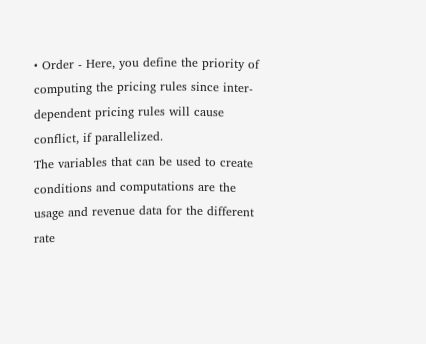• Order - Here, you define the priority of computing the pricing rules since inter-dependent pricing rules will cause conflict, if parallelized.
The variables that can be used to create conditions and computations are the usage and revenue data for the different rate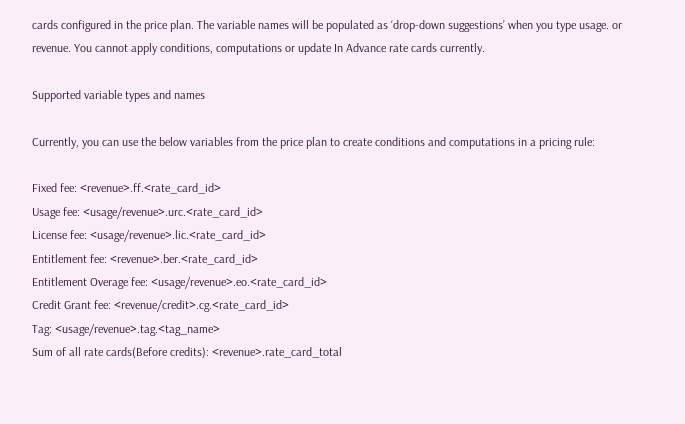cards configured in the price plan. The variable names will be populated as ‘drop-down suggestions’ when you type usage. or revenue. You cannot apply conditions, computations or update In Advance rate cards currently.

Supported variable types and names

Currently, you can use the below variables from the price plan to create conditions and computations in a pricing rule:

Fixed fee: <revenue>.ff.<rate_card_id>
Usage fee: <usage/revenue>.urc.<rate_card_id>
License fee: <usage/revenue>.lic.<rate_card_id>
Entitlement fee: <revenue>.ber.<rate_card_id>
Entitlement Overage fee: <usage/revenue>.eo.<rate_card_id>
Credit Grant fee: <revenue/credit>.cg.<rate_card_id>
Tag: <usage/revenue>.tag.<tag_name>
Sum of all rate cards(Before credits): <revenue>.rate_card_total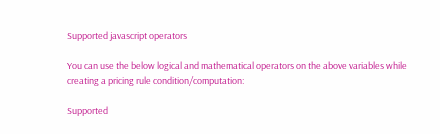Supported javascript operators

You can use the below logical and mathematical operators on the above variables while creating a pricing rule condition/computation:

Supported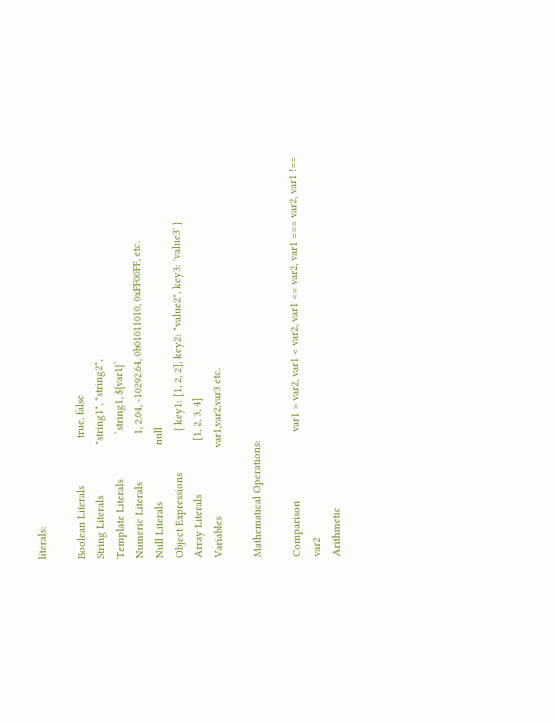literals:

Boolean Literals                true, false
String Literals                 "string1", "string2",
Template Literals               `string1, ${var1}`
Numeric Literals                1, 2.04, -10292.64, 0b01011010, 0xFF00FF, etc.
Null Literals                   null
Object Expressions              { key1: [1, 2, 2], key2: "value2", key3: 'value3' }
Array Literals                  [1, 2, 3, 4]
Variables                       var1,var2,var3 etc.

Mathematical Operations:

Comparison                       var1 > var2, var1 < var2, var1 <= var2, var1 === var2, var1 !== var2
Arithmetic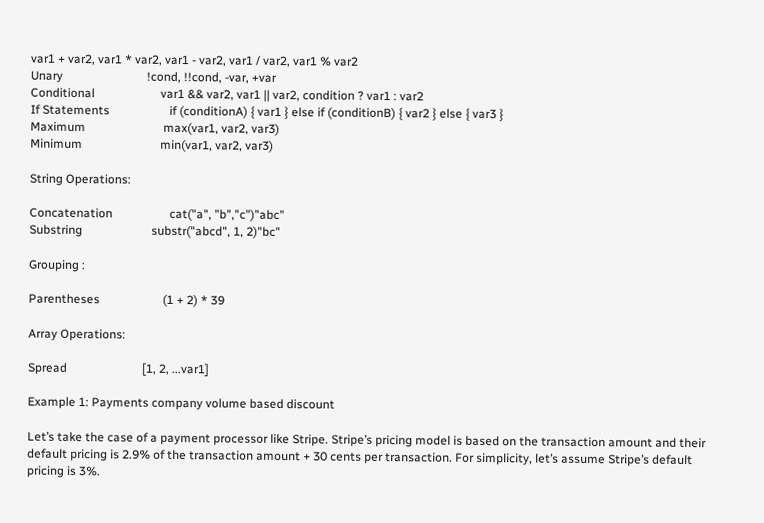var1 + var2, var1 * var2, var1 - var2, var1 / var2, var1 % var2
Unary                            !cond, !!cond, -var, +var
Conditional                      var1 && var2, var1 || var2, condition ? var1 : var2
If Statements                    if (conditionA) { var1 } else if (conditionB) { var2 } else { var3 }
Maximum                          max(var1, var2, var3)
Minimum                          min(var1, var2, var3)

String Operations:

Concatenation                   cat("a", "b","c")"abc"
Substring                       substr("abcd", 1, 2)"bc"

Grouping :

Parentheses                     (1 + 2) * 39

Array Operations:

Spread                         [1, 2, ...var1]

Example 1: Payments company volume based discount

Let’s take the case of a payment processor like Stripe. Stripe’s pricing model is based on the transaction amount and their default pricing is 2.9% of the transaction amount + 30 cents per transaction. For simplicity, let’s assume Stripe’s default pricing is 3%.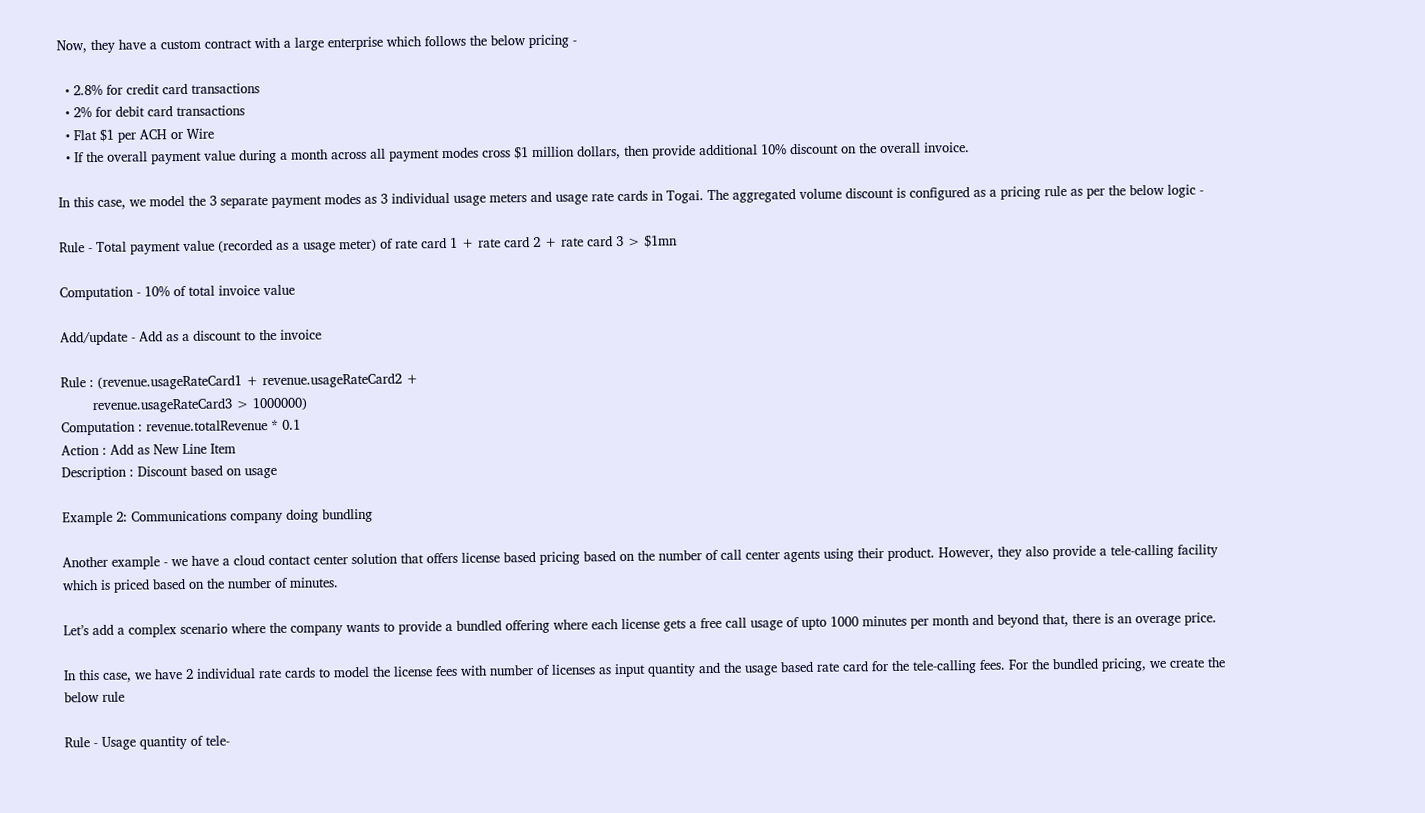Now, they have a custom contract with a large enterprise which follows the below pricing -

  • 2.8% for credit card transactions
  • 2% for debit card transactions
  • Flat $1 per ACH or Wire
  • If the overall payment value during a month across all payment modes cross $1 million dollars, then provide additional 10% discount on the overall invoice.

In this case, we model the 3 separate payment modes as 3 individual usage meters and usage rate cards in Togai. The aggregated volume discount is configured as a pricing rule as per the below logic -

Rule - Total payment value (recorded as a usage meter) of rate card 1 + rate card 2 + rate card 3 > $1mn

Computation - 10% of total invoice value

Add/update - Add as a discount to the invoice

Rule : (revenue.usageRateCard1 + revenue.usageRateCard2 +
        revenue.usageRateCard3 > 1000000)
Computation : revenue.totalRevenue * 0.1
Action : Add as New Line Item
Description : Discount based on usage

Example 2: Communications company doing bundling

Another example - we have a cloud contact center solution that offers license based pricing based on the number of call center agents using their product. However, they also provide a tele-calling facility which is priced based on the number of minutes.

Let’s add a complex scenario where the company wants to provide a bundled offering where each license gets a free call usage of upto 1000 minutes per month and beyond that, there is an overage price.

In this case, we have 2 individual rate cards to model the license fees with number of licenses as input quantity and the usage based rate card for the tele-calling fees. For the bundled pricing, we create the below rule

Rule - Usage quantity of tele-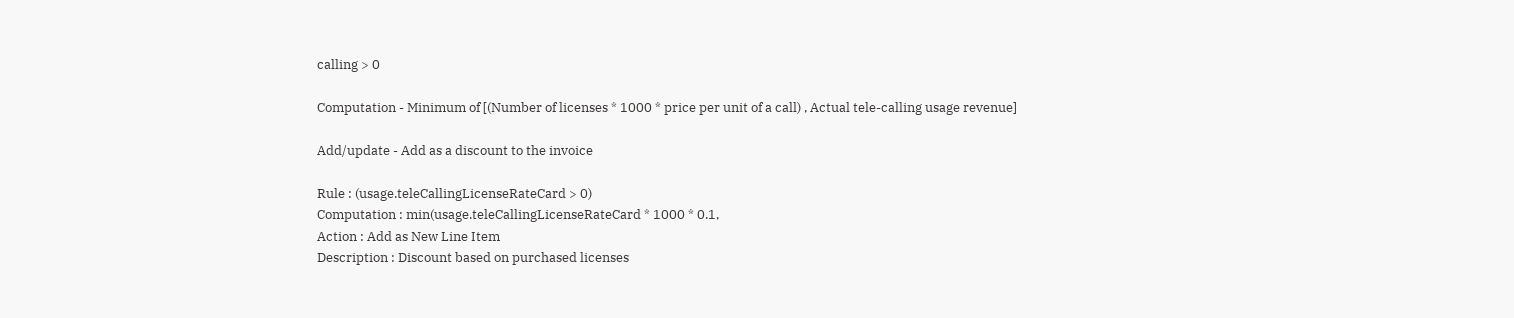calling > 0

Computation - Minimum of [(Number of licenses * 1000 * price per unit of a call) , Actual tele-calling usage revenue]

Add/update - Add as a discount to the invoice

Rule : (usage.teleCallingLicenseRateCard > 0)
Computation : min(usage.teleCallingLicenseRateCard * 1000 * 0.1,
Action : Add as New Line Item
Description : Discount based on purchased licenses